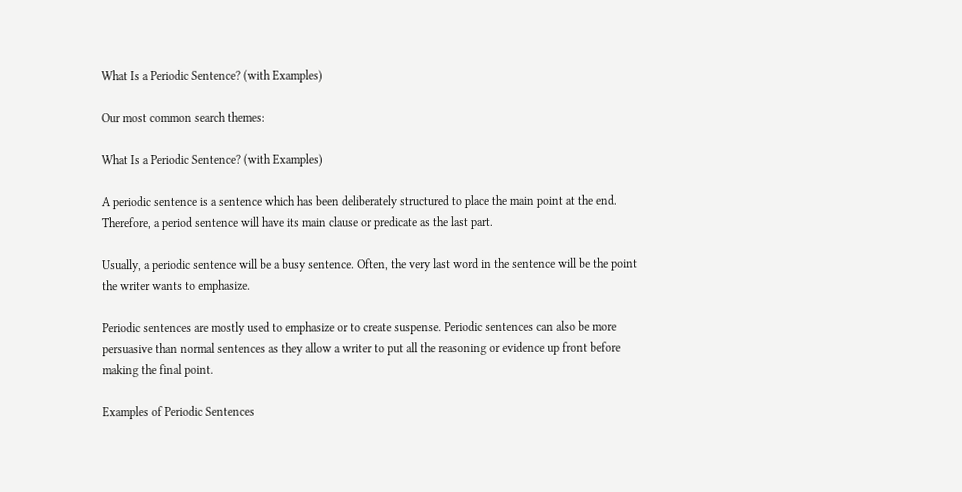What Is a Periodic Sentence? (with Examples)

Our most common search themes:

What Is a Periodic Sentence? (with Examples)

A periodic sentence is a sentence which has been deliberately structured to place the main point at the end. Therefore, a period sentence will have its main clause or predicate as the last part.

Usually, a periodic sentence will be a busy sentence. Often, the very last word in the sentence will be the point the writer wants to emphasize.

Periodic sentences are mostly used to emphasize or to create suspense. Periodic sentences can also be more persuasive than normal sentences as they allow a writer to put all the reasoning or evidence up front before making the final point.

Examples of Periodic Sentences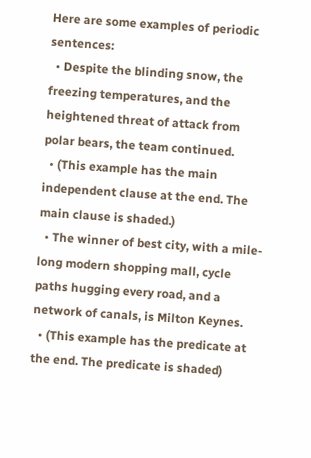Here are some examples of periodic sentences:
  • Despite the blinding snow, the freezing temperatures, and the heightened threat of attack from polar bears, the team continued.
  • (This example has the main independent clause at the end. The main clause is shaded.)
  • The winner of best city, with a mile-long modern shopping mall, cycle paths hugging every road, and a network of canals, is Milton Keynes.
  • (This example has the predicate at the end. The predicate is shaded)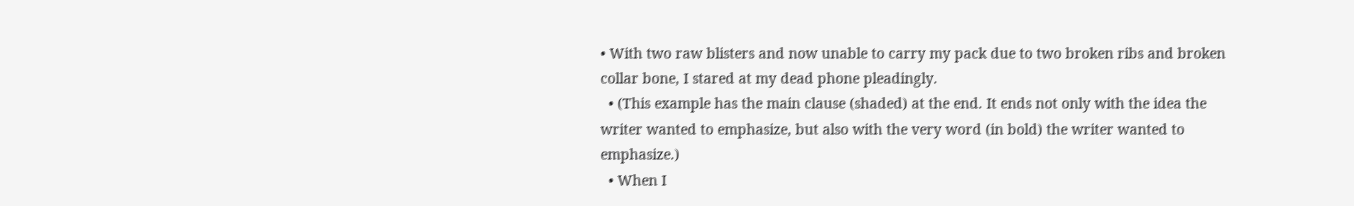• With two raw blisters and now unable to carry my pack due to two broken ribs and broken collar bone, I stared at my dead phone pleadingly.
  • (This example has the main clause (shaded) at the end. It ends not only with the idea the writer wanted to emphasize, but also with the very word (in bold) the writer wanted to emphasize.)
  • When I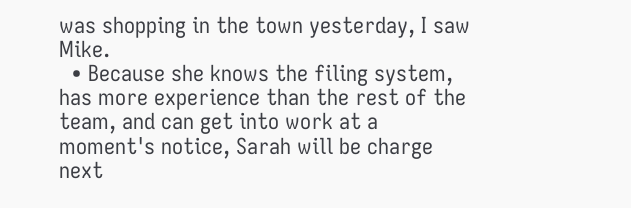was shopping in the town yesterday, I saw Mike.
  • Because she knows the filing system, has more experience than the rest of the team, and can get into work at a moment's notice, Sarah will be charge next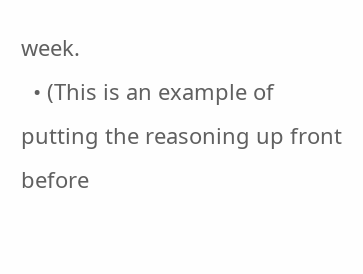week.
  • (This is an example of putting the reasoning up front before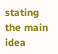stating the main idea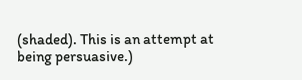(shaded). This is an attempt at being persuasive.)